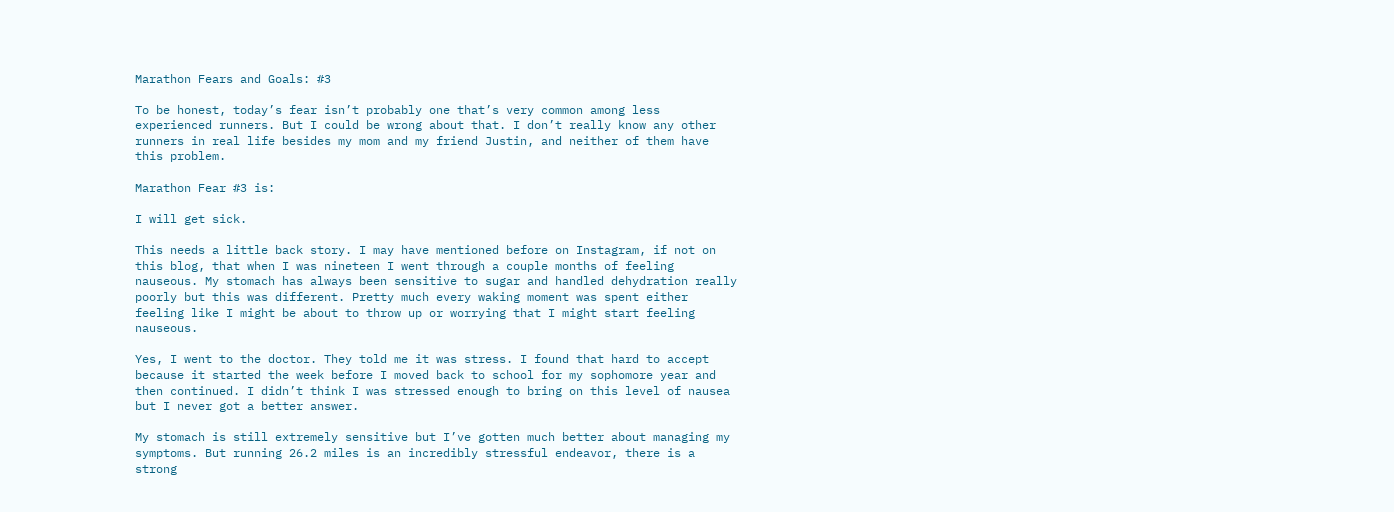Marathon Fears and Goals: #3

To be honest, today’s fear isn’t probably one that’s very common among less experienced runners. But I could be wrong about that. I don’t really know any other runners in real life besides my mom and my friend Justin, and neither of them have this problem.

Marathon Fear #3 is:

I will get sick.

This needs a little back story. I may have mentioned before on Instagram, if not on this blog, that when I was nineteen I went through a couple months of feeling nauseous. My stomach has always been sensitive to sugar and handled dehydration really poorly but this was different. Pretty much every waking moment was spent either feeling like I might be about to throw up or worrying that I might start feeling nauseous.

Yes, I went to the doctor. They told me it was stress. I found that hard to accept because it started the week before I moved back to school for my sophomore year and then continued. I didn’t think I was stressed enough to bring on this level of nausea but I never got a better answer.

My stomach is still extremely sensitive but I’ve gotten much better about managing my symptoms. But running 26.2 miles is an incredibly stressful endeavor, there is a strong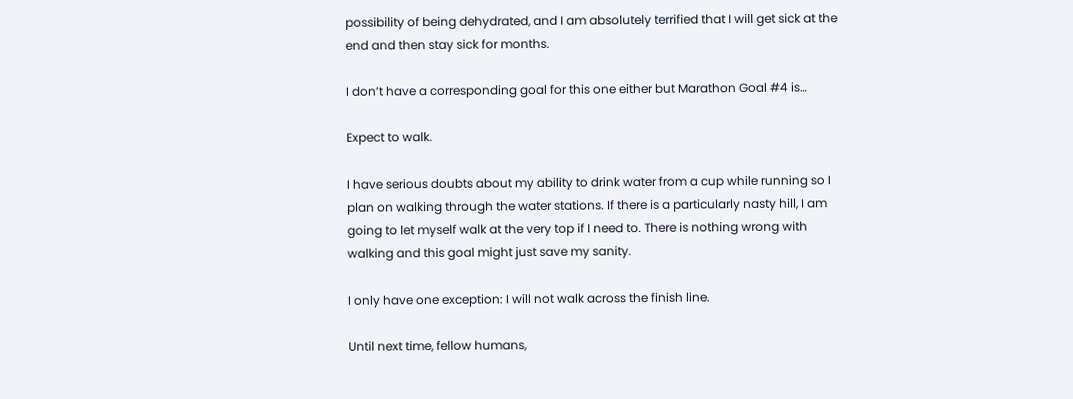possibility of being dehydrated, and I am absolutely terrified that I will get sick at the end and then stay sick for months.

I don’t have a corresponding goal for this one either but Marathon Goal #4 is…

Expect to walk.

I have serious doubts about my ability to drink water from a cup while running so I plan on walking through the water stations. If there is a particularly nasty hill, I am going to let myself walk at the very top if I need to. There is nothing wrong with walking and this goal might just save my sanity.

I only have one exception: I will not walk across the finish line.

Until next time, fellow humans,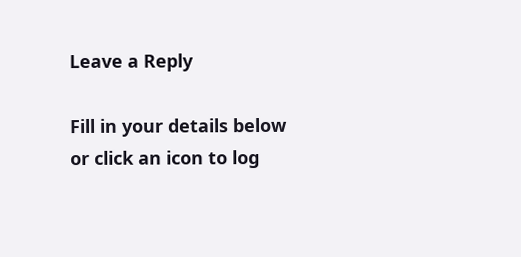Leave a Reply

Fill in your details below or click an icon to log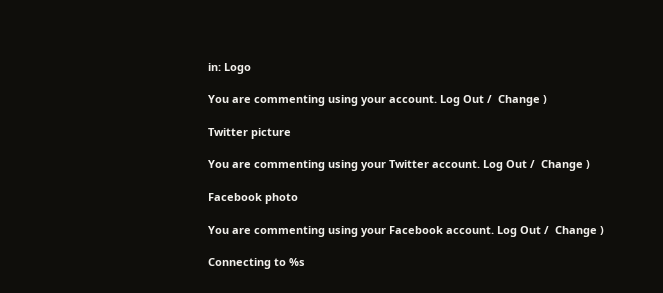in: Logo

You are commenting using your account. Log Out /  Change )

Twitter picture

You are commenting using your Twitter account. Log Out /  Change )

Facebook photo

You are commenting using your Facebook account. Log Out /  Change )

Connecting to %s